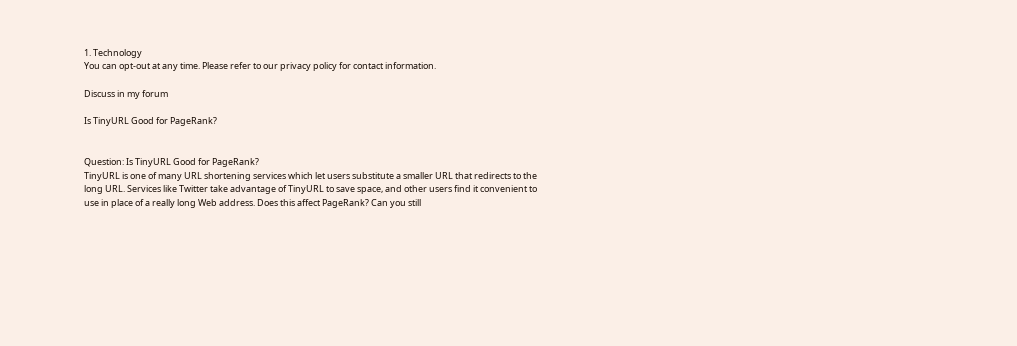1. Technology
You can opt-out at any time. Please refer to our privacy policy for contact information.

Discuss in my forum

Is TinyURL Good for PageRank?


Question: Is TinyURL Good for PageRank?
TinyURL is one of many URL shortening services which let users substitute a smaller URL that redirects to the long URL. Services like Twitter take advantage of TinyURL to save space, and other users find it convenient to use in place of a really long Web address. Does this affect PageRank? Can you still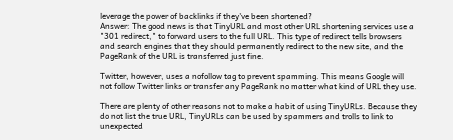leverage the power of backlinks if they've been shortened?
Answer: The good news is that TinyURL and most other URL shortening services use a "301 redirect," to forward users to the full URL. This type of redirect tells browsers and search engines that they should permanently redirect to the new site, and the PageRank of the URL is transferred just fine.

Twitter, however, uses a nofollow tag to prevent spamming. This means Google will not follow Twitter links or transfer any PageRank no matter what kind of URL they use.

There are plenty of other reasons not to make a habit of using TinyURLs. Because they do not list the true URL, TinyURLs can be used by spammers and trolls to link to unexpected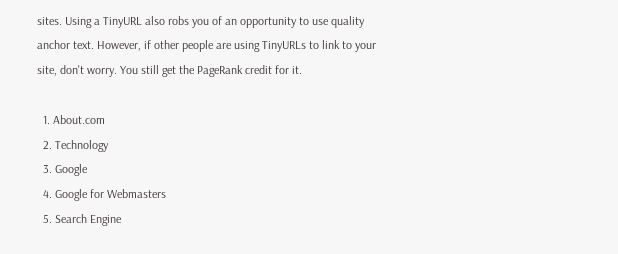sites. Using a TinyURL also robs you of an opportunity to use quality anchor text. However, if other people are using TinyURLs to link to your site, don't worry. You still get the PageRank credit for it.

  1. About.com
  2. Technology
  3. Google
  4. Google for Webmasters
  5. Search Engine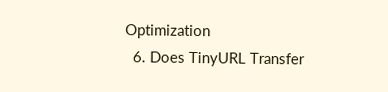Optimization
  6. Does TinyURL Transfer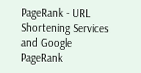PageRank - URL Shortening Services and Google PageRank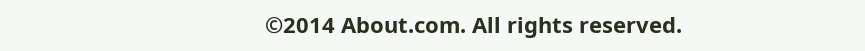©2014 About.com. All rights reserved.